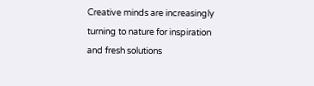Creative minds are increasingly turning to nature for inspiration and fresh solutions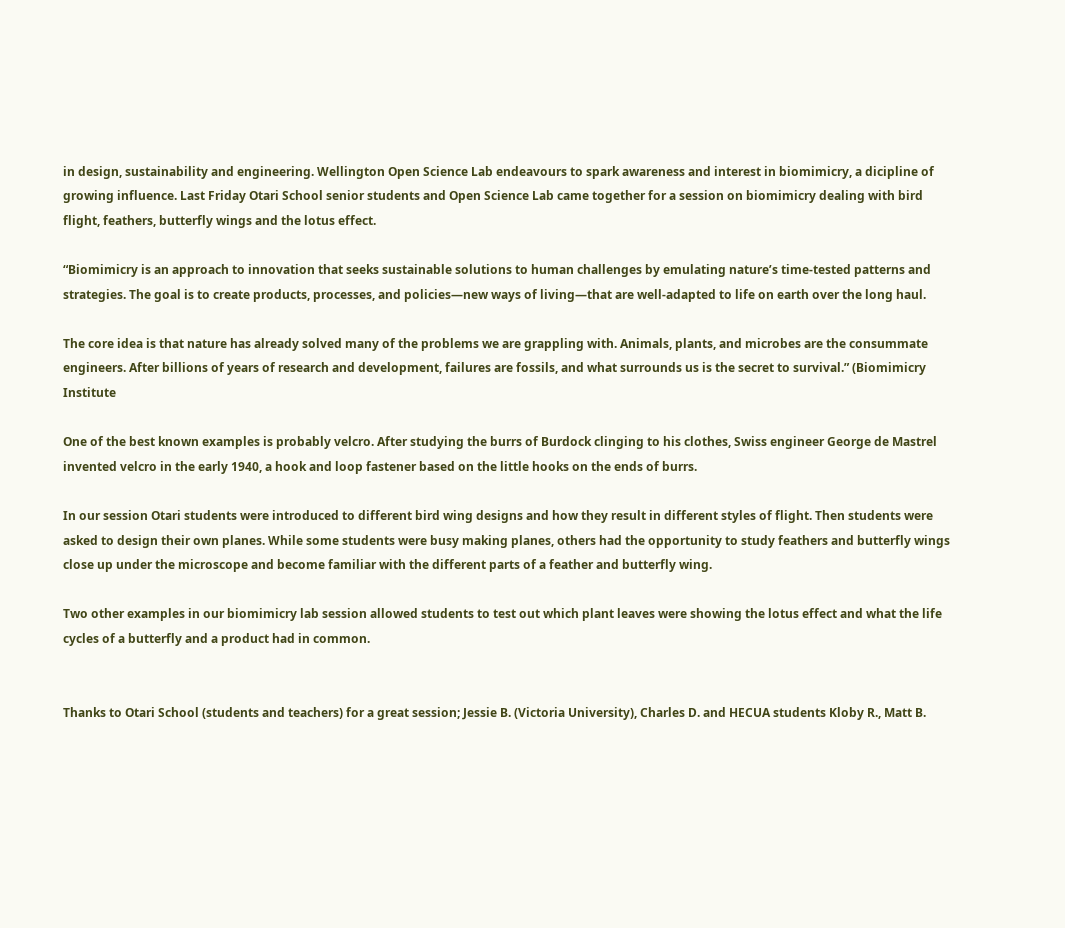in design, sustainability and engineering. Wellington Open Science Lab endeavours to spark awareness and interest in biomimicry, a dicipline of growing influence. Last Friday Otari School senior students and Open Science Lab came together for a session on biomimicry dealing with bird flight, feathers, butterfly wings and the lotus effect.

“Biomimicry is an approach to innovation that seeks sustainable solutions to human challenges by emulating nature’s time-tested patterns and strategies. The goal is to create products, processes, and policies—new ways of living—that are well-adapted to life on earth over the long haul.

The core idea is that nature has already solved many of the problems we are grappling with. Animals, plants, and microbes are the consummate engineers. After billions of years of research and development, failures are fossils, and what surrounds us is the secret to survival.” (Biomimicry Institute

One of the best known examples is probably velcro. After studying the burrs of Burdock clinging to his clothes, Swiss engineer George de Mastrel invented velcro in the early 1940, a hook and loop fastener based on the little hooks on the ends of burrs.

In our session Otari students were introduced to different bird wing designs and how they result in different styles of flight. Then students were asked to design their own planes. While some students were busy making planes, others had the opportunity to study feathers and butterfly wings close up under the microscope and become familiar with the different parts of a feather and butterfly wing.

Two other examples in our biomimicry lab session allowed students to test out which plant leaves were showing the lotus effect and what the life cycles of a butterfly and a product had in common.


Thanks to Otari School (students and teachers) for a great session; Jessie B. (Victoria University), Charles D. and HECUA students Kloby R., Matt B.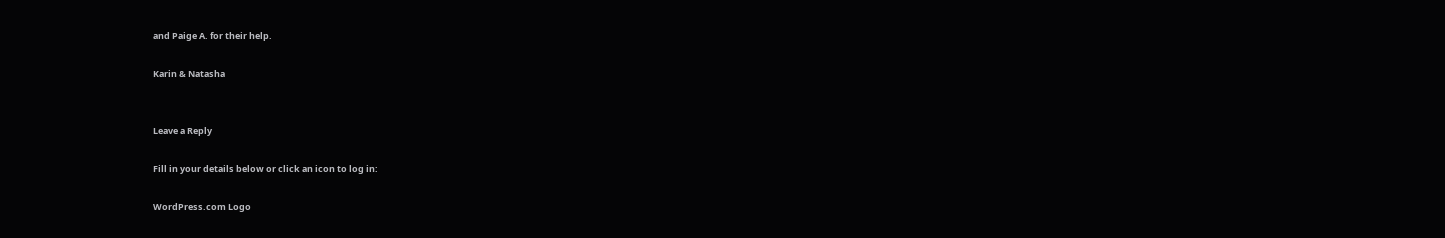and Paige A. for their help.

Karin & Natasha


Leave a Reply

Fill in your details below or click an icon to log in:

WordPress.com Logo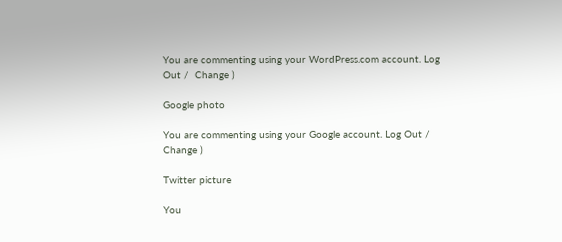You are commenting using your WordPress.com account. Log Out /  Change )

Google photo

You are commenting using your Google account. Log Out /  Change )

Twitter picture

You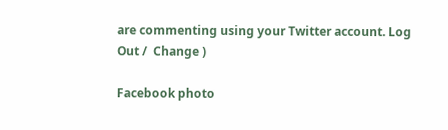are commenting using your Twitter account. Log Out /  Change )

Facebook photo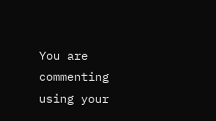You are commenting using your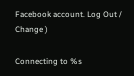Facebook account. Log Out /  Change )

Connecting to %s